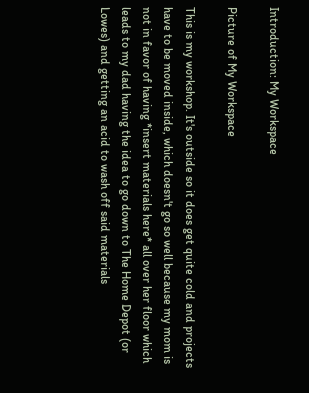Introduction: My Workspace

Picture of My Workspace

This is my workshop. It's outside so it does get quite cold and projects have to be moved inside, which doesn't go so well because my mom is not in favor of having *insert materials here* all over her floor which leads to my dad having the idea to go down to The Home Depot (or Lowes) and getting an acid to wash off said materials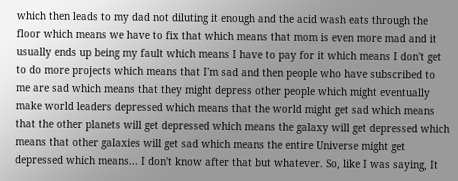which then leads to my dad not diluting it enough and the acid wash eats through the floor which means we have to fix that which means that mom is even more mad and it usually ends up being my fault which means I have to pay for it which means I don't get to do more projects which means that I'm sad and then people who have subscribed to me are sad which means that they might depress other people which might eventually make world leaders depressed which means that the world might get sad which means that the other planets will get depressed which means the galaxy will get depressed which means that other galaxies will get sad which means the entire Universe might get depressed which means... I don't know after that but whatever. So, like I was saying, It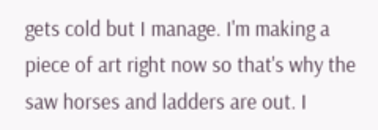gets cold but I manage. I'm making a piece of art right now so that's why the saw horses and ladders are out. I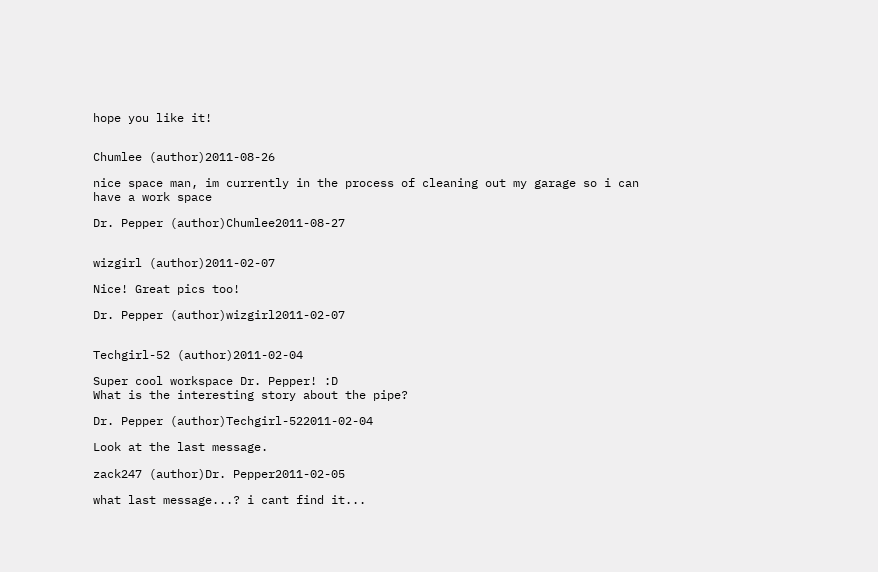hope you like it!


Chumlee (author)2011-08-26

nice space man, im currently in the process of cleaning out my garage so i can have a work space

Dr. Pepper (author)Chumlee2011-08-27


wizgirl (author)2011-02-07

Nice! Great pics too!

Dr. Pepper (author)wizgirl2011-02-07


Techgirl-52 (author)2011-02-04

Super cool workspace Dr. Pepper! :D
What is the interesting story about the pipe?

Dr. Pepper (author)Techgirl-522011-02-04

Look at the last message.

zack247 (author)Dr. Pepper2011-02-05

what last message...? i cant find it...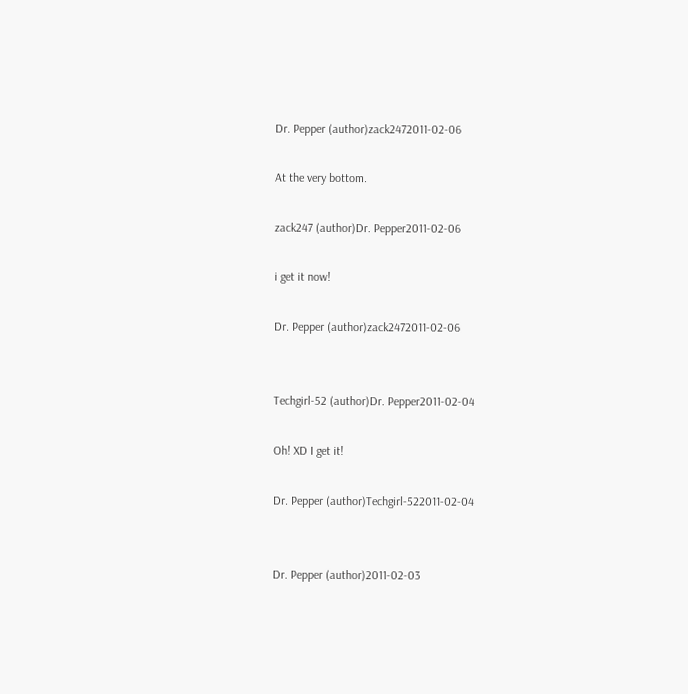Dr. Pepper (author)zack2472011-02-06

At the very bottom.

zack247 (author)Dr. Pepper2011-02-06

i get it now!

Dr. Pepper (author)zack2472011-02-06


Techgirl-52 (author)Dr. Pepper2011-02-04

Oh! XD I get it!

Dr. Pepper (author)Techgirl-522011-02-04


Dr. Pepper (author)2011-02-03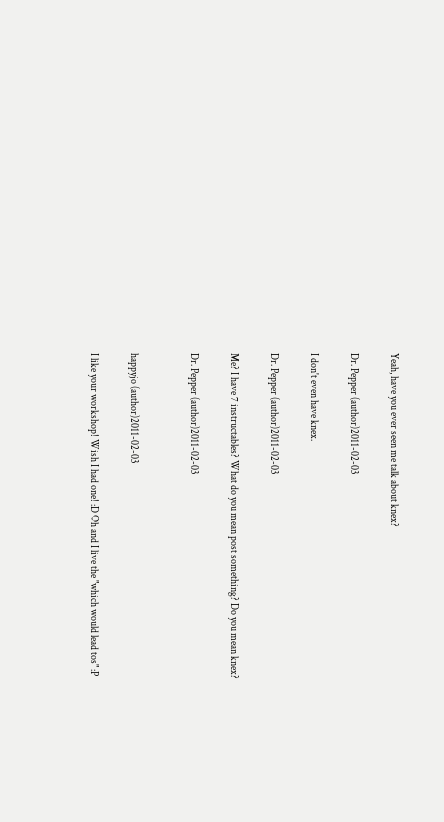Yeah, have you ever seen me talk about knex?

Dr. Pepper (author)2011-02-03

I don't even have knex.

Dr. Pepper (author)2011-02-03

Me? I have 7 instructables? What do you mean post something? Do you mean knex?

Dr. Pepper (author)2011-02-03


happyjo (author)2011-02-03

I like your workshop! Wish I had one! :D Oh and I live the "which would lead tos" :P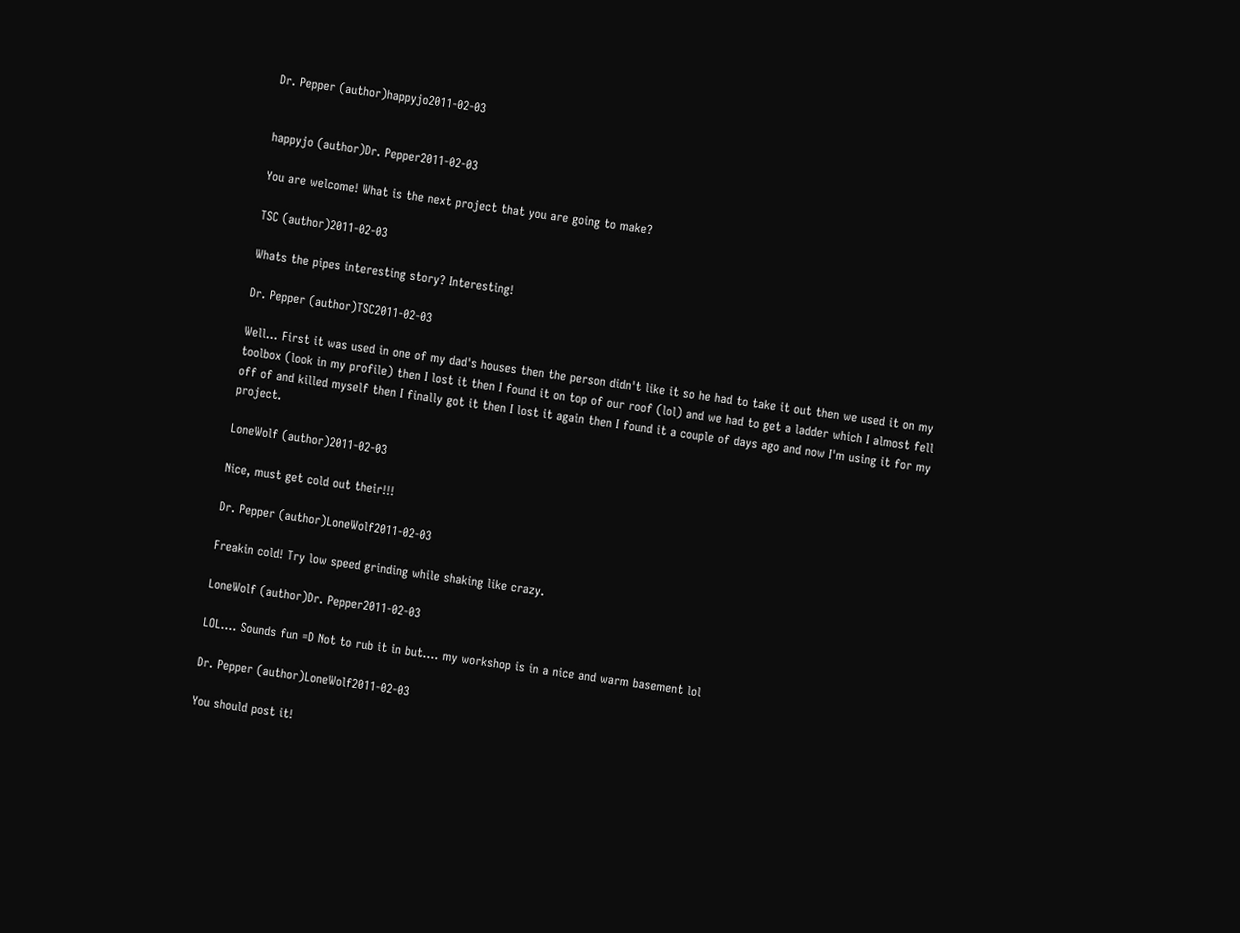Dr. Pepper (author)happyjo2011-02-03


happyjo (author)Dr. Pepper2011-02-03

You are welcome! What is the next project that you are going to make?

TSC (author)2011-02-03

Whats the pipes interesting story? Interesting!

Dr. Pepper (author)TSC2011-02-03

Well... First it was used in one of my dad's houses then the person didn't like it so he had to take it out then we used it on my toolbox (look in my profile) then I lost it then I found it on top of our roof (lol) and we had to get a ladder which I almost fell off of and killed myself then I finally got it then I lost it again then I found it a couple of days ago and now I'm using it for my project.

LoneWolf (author)2011-02-03

Nice, must get cold out their!!!

Dr. Pepper (author)LoneWolf2011-02-03

Freakin cold! Try low speed grinding while shaking like crazy.

LoneWolf (author)Dr. Pepper2011-02-03

LOL.... Sounds fun =D Not to rub it in but.... my workshop is in a nice and warm basement lol

Dr. Pepper (author)LoneWolf2011-02-03

You should post it!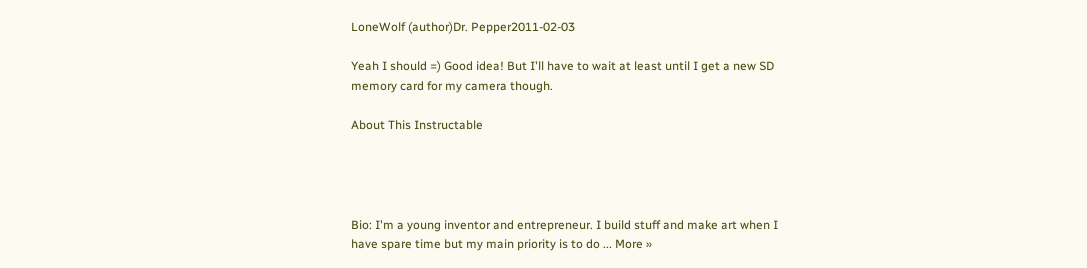LoneWolf (author)Dr. Pepper2011-02-03

Yeah I should =) Good idea! But I'll have to wait at least until I get a new SD memory card for my camera though.

About This Instructable




Bio: I'm a young inventor and entrepreneur. I build stuff and make art when I have spare time but my main priority is to do ... More »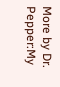More by Dr. Pepper:My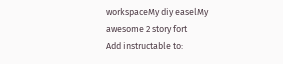workspaceMy diy easelMy awesome 2 story fort
Add instructable to: